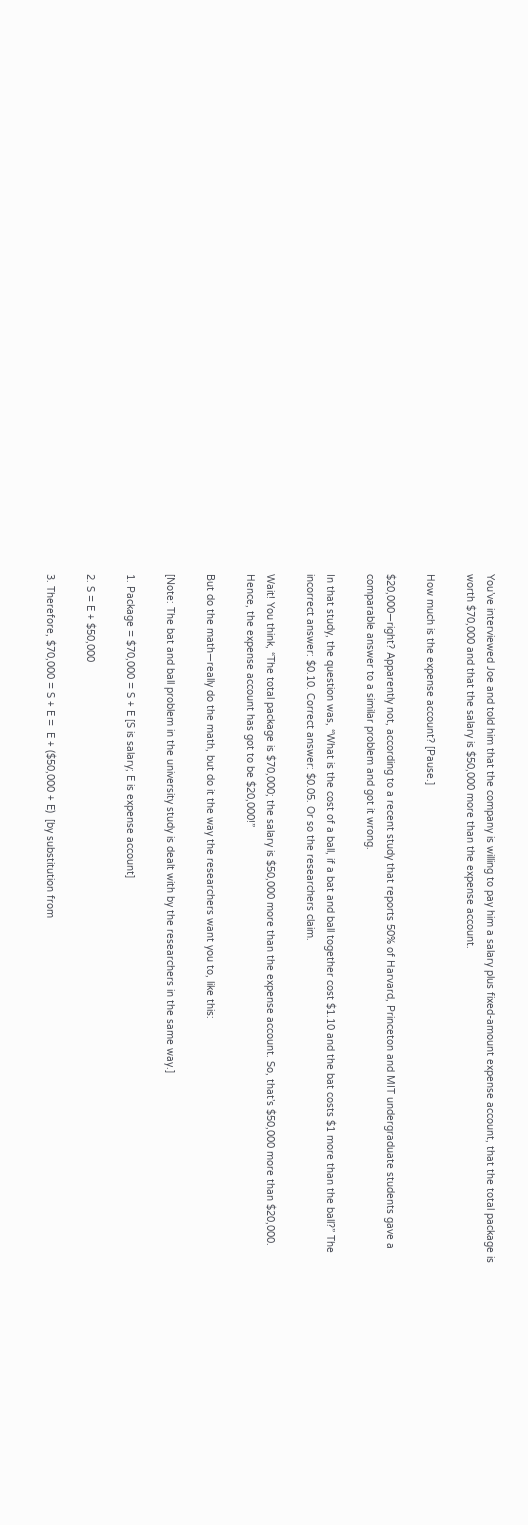You’ve interviewed Joe and told him that the company is willing to pay him a salary plus fixed-amount expense account, that the total package is worth $70,000 and that the salary is $50,000 more than the expense account.

How much is the expense account? [Pause.]

$20,000—right? Apparently not, according to a recent study that reports 50% of Harvard, Princeton and MIT undergraduate students gave a comparable answer to a similar problem and got it wrong.

In that study, the question was, “What is the cost of a ball, if a bat and ball together cost $1.10 and the bat costs $1 more than the ball?” The incorrect answer: $0.10. Correct answer: $0.05. Or so the researchers claim.

Wait! You think, “The total package is $70,000; the salary is $50,000 more than the expense account. So, that’s $50,000 more than $20,000. Hence, the expense account has got to be $20,000!”

But do the math—really do the math, but do it the way the researchers want you to, like this:

[Note: The bat and ball problem in the university study is dealt with by the researchers in the same way.]

1. Package = $70,000 = S + E [S is salary; E is expense account]

2. S = E + $50,000

3. Therefore, $70,000 = S + E =  E + ($50,000 + E)  [by substitution from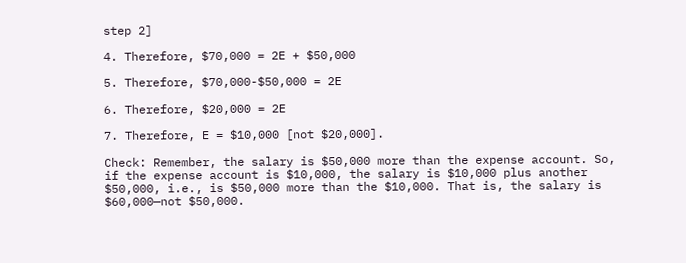step 2]

4. Therefore, $70,000 = 2E + $50,000

5. Therefore, $70,000-$50,000 = 2E

6. Therefore, $20,000 = 2E

7. Therefore, E = $10,000 [not $20,000].

Check: Remember, the salary is $50,000 more than the expense account. So, if the expense account is $10,000, the salary is $10,000 plus another $50,000, i.e., is $50,000 more than the $10,000. That is, the salary is $60,000—not $50,000.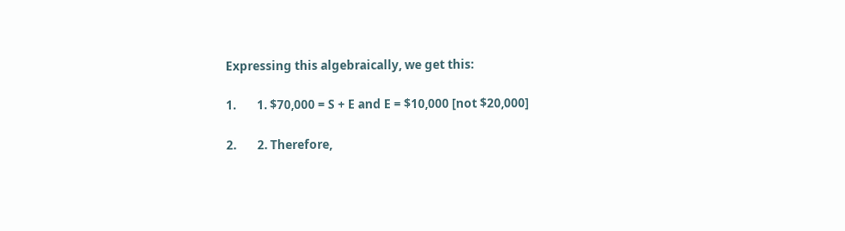Expressing this algebraically, we get this:

1.       1. $70,000 = S + E and E = $10,000 [not $20,000]

2.       2. Therefore,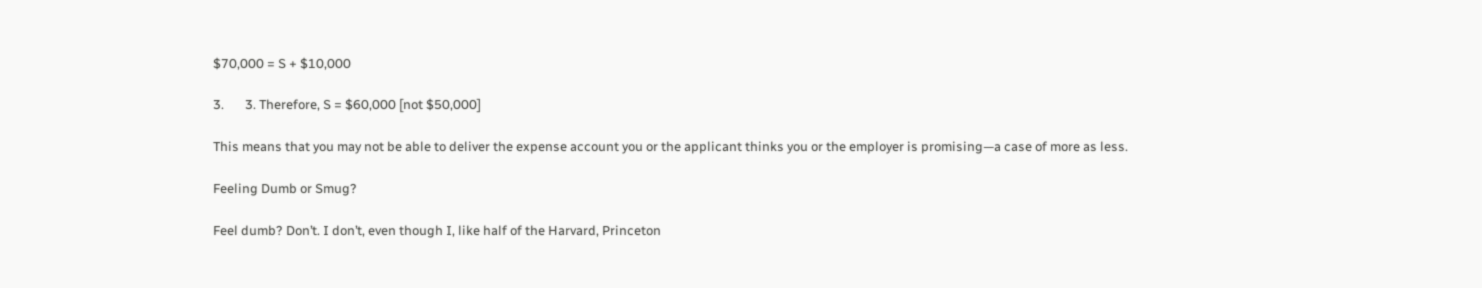$70,000 = S + $10,000

3.       3. Therefore, S = $60,000 [not $50,000]

This means that you may not be able to deliver the expense account you or the applicant thinks you or the employer is promising—a case of more as less.

Feeling Dumb or Smug?

Feel dumb? Don’t. I don’t, even though I, like half of the Harvard, Princeton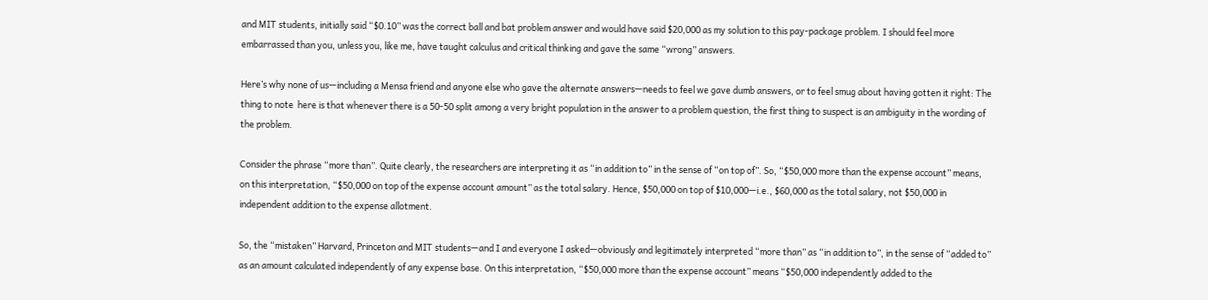and MIT students, initially said “$0.10” was the correct ball and bat problem answer and would have said $20,000 as my solution to this pay-package problem. I should feel more embarrassed than you, unless you, like me, have taught calculus and critical thinking and gave the same “wrong” answers.

Here’s why none of us—including a Mensa friend and anyone else who gave the alternate answers—needs to feel we gave dumb answers, or to feel smug about having gotten it right: The thing to note  here is that whenever there is a 50-50 split among a very bright population in the answer to a problem question, the first thing to suspect is an ambiguity in the wording of the problem.

Consider the phrase “more than”. Quite clearly, the researchers are interpreting it as “in addition to” in the sense of “on top of”. So, “$50,000 more than the expense account” means, on this interpretation, “$50,000 on top of the expense account amount” as the total salary. Hence, $50,000 on top of $10,000—i.e., $60,000 as the total salary, not $50,000 in independent addition to the expense allotment.

So, the “mistaken” Harvard, Princeton and MIT students—and I and everyone I asked—obviously and legitimately interpreted “more than” as “in addition to”, in the sense of “added to” as an amount calculated independently of any expense base. On this interpretation, “$50,000 more than the expense account” means “$50,000 independently added to the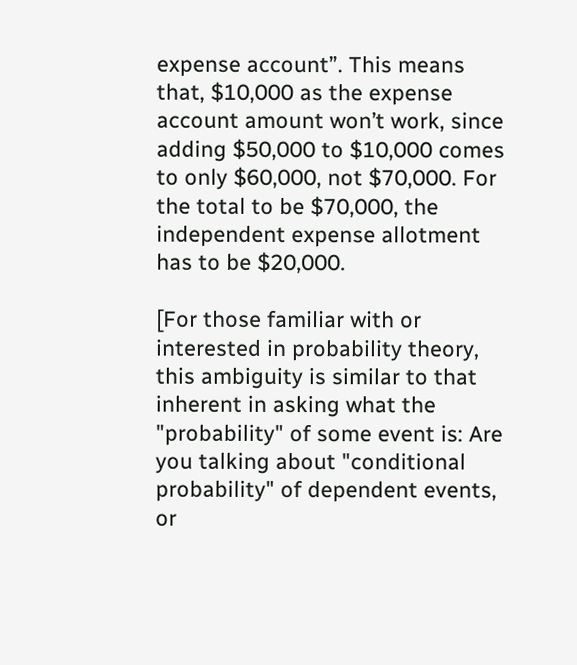expense account”. This means that, $10,000 as the expense account amount won’t work, since adding $50,000 to $10,000 comes to only $60,000, not $70,000. For the total to be $70,000, the independent expense allotment has to be $20,000.

[For those familiar with or interested in probability theory, this ambiguity is similar to that inherent in asking what the "probability" of some event is: Are you talking about "conditional probability" of dependent events, or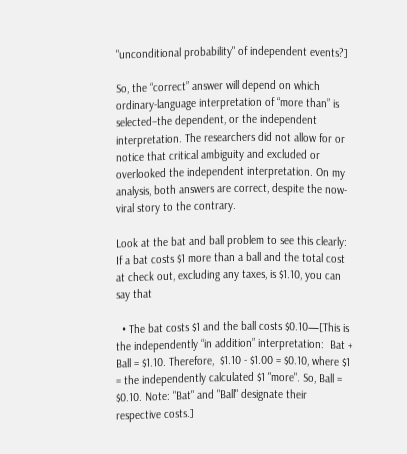"unconditional probability" of independent events?]

So, the “correct” answer will depend on which ordinary-language interpretation of “more than” is selected–the dependent, or the independent interpretation. The researchers did not allow for or notice that critical ambiguity and excluded or overlooked the independent interpretation. On my analysis, both answers are correct, despite the now-viral story to the contrary.

Look at the bat and ball problem to see this clearly:  If a bat costs $1 more than a ball and the total cost at check out, excluding any taxes, is $1.10, you can say that

  • The bat costs $1 and the ball costs $0.10—[This is the independently “in addition” interpretation:  Bat + Ball = $1.10. Therefore,  $1.10 - $1.00 = $0.10, where $1 = the independently calculated $1 "more". So, Ball = $0.10. Note: "Bat" and "Ball" designate their respective costs.]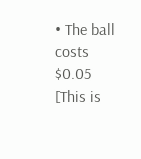• The ball costs $0.05  [This is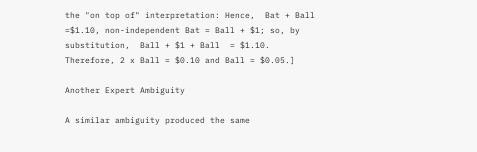the "on top of" interpretation: Hence,  Bat + Ball =$1.10, non-independent Bat = Ball + $1; so, by substitution,  Ball + $1 + Ball  = $1.10. Therefore, 2 x Ball = $0.10 and Ball = $0.05.]

Another Expert Ambiguity

A similar ambiguity produced the same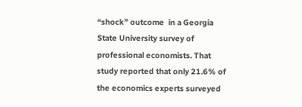“shock” outcome  in a Georgia State University survey of professional economists. That study reported that only 21.6% of the economics experts surveyed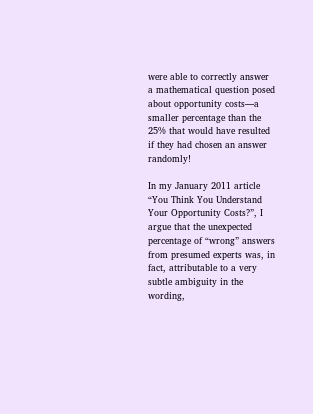were able to correctly answer a mathematical question posed about opportunity costs—a smaller percentage than the 25% that would have resulted if they had chosen an answer randomly!

In my January 2011 article “You Think You Understand Your Opportunity Costs?”, I argue that the unexpected percentage of “wrong” answers from presumed experts was, in fact, attributable to a very subtle ambiguity in the wording,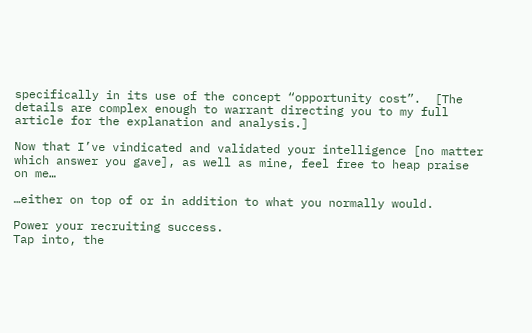specifically in its use of the concept “opportunity cost”.  [The details are complex enough to warrant directing you to my full article for the explanation and analysis.]

Now that I’ve vindicated and validated your intelligence [no matter which answer you gave], as well as mine, feel free to heap praise on me…

…either on top of or in addition to what you normally would.

Power your recruiting success.
Tap into, the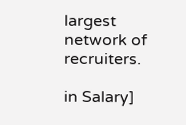largest network of recruiters.

in Salary]